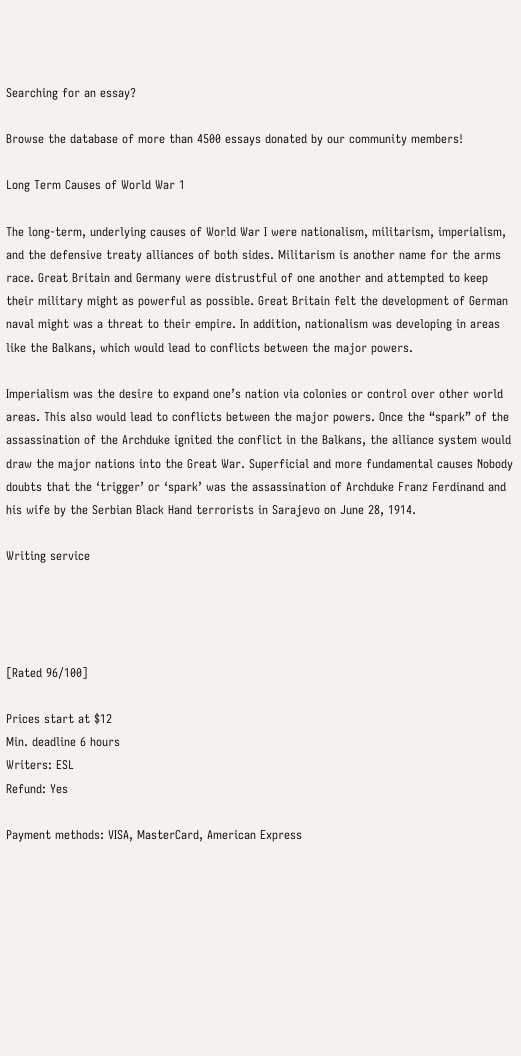Searching for an essay?

Browse the database of more than 4500 essays donated by our community members!

Long Term Causes of World War 1

The long-term, underlying causes of World War I were nationalism, militarism, imperialism, and the defensive treaty alliances of both sides. Militarism is another name for the arms race. Great Britain and Germany were distrustful of one another and attempted to keep their military might as powerful as possible. Great Britain felt the development of German naval might was a threat to their empire. In addition, nationalism was developing in areas like the Balkans, which would lead to conflicts between the major powers.

Imperialism was the desire to expand one’s nation via colonies or control over other world areas. This also would lead to conflicts between the major powers. Once the “spark” of the assassination of the Archduke ignited the conflict in the Balkans, the alliance system would draw the major nations into the Great War. Superficial and more fundamental causes Nobody doubts that the ‘trigger’ or ‘spark’ was the assassination of Archduke Franz Ferdinand and his wife by the Serbian Black Hand terrorists in Sarajevo on June 28, 1914.

Writing service




[Rated 96/100]

Prices start at $12
Min. deadline 6 hours
Writers: ESL
Refund: Yes

Payment methods: VISA, MasterCard, American Express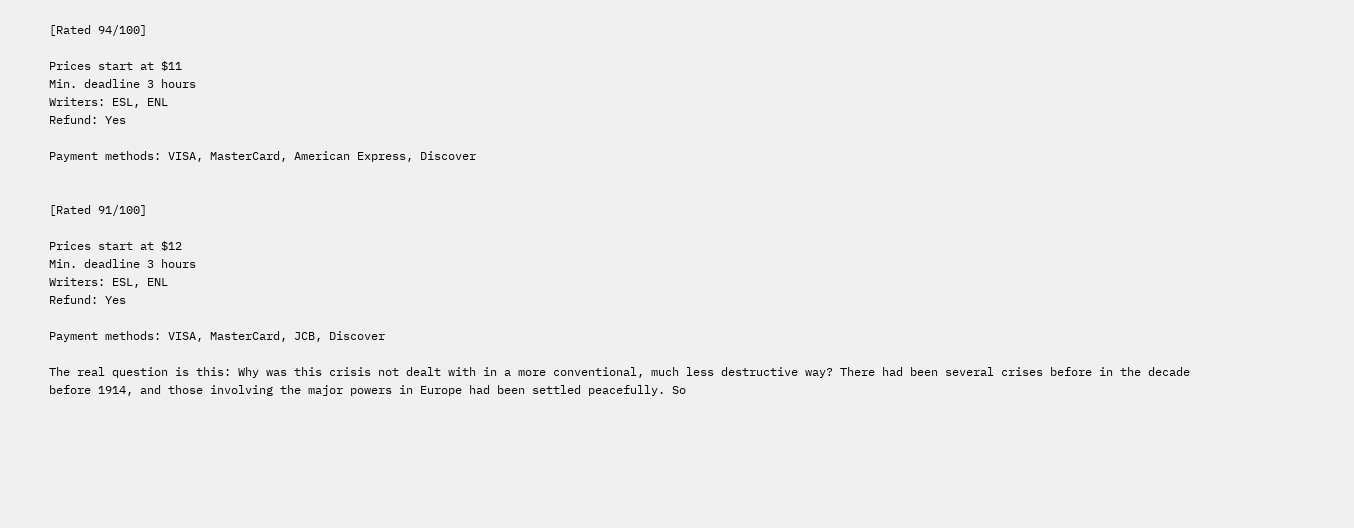[Rated 94/100]

Prices start at $11
Min. deadline 3 hours
Writers: ESL, ENL
Refund: Yes

Payment methods: VISA, MasterCard, American Express, Discover


[Rated 91/100]

Prices start at $12
Min. deadline 3 hours
Writers: ESL, ENL
Refund: Yes

Payment methods: VISA, MasterCard, JCB, Discover

The real question is this: Why was this crisis not dealt with in a more conventional, much less destructive way? There had been several crises before in the decade before 1914, and those involving the major powers in Europe had been settled peacefully. So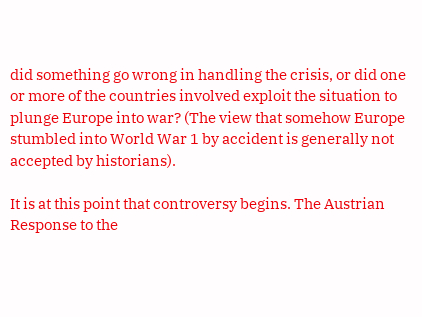did something go wrong in handling the crisis, or did one or more of the countries involved exploit the situation to plunge Europe into war? (The view that somehow Europe stumbled into World War 1 by accident is generally not accepted by historians).

It is at this point that controversy begins. The Austrian Response to the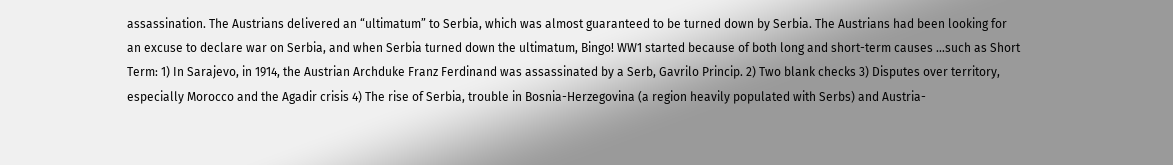assassination. The Austrians delivered an “ultimatum” to Serbia, which was almost guaranteed to be turned down by Serbia. The Austrians had been looking for an excuse to declare war on Serbia, and when Serbia turned down the ultimatum, Bingo! WW1 started because of both long and short-term causes …such as Short Term: 1) In Sarajevo, in 1914, the Austrian Archduke Franz Ferdinand was assassinated by a Serb, Gavrilo Princip. 2) Two blank checks 3) Disputes over territory, especially Morocco and the Agadir crisis 4) The rise of Serbia, trouble in Bosnia-Herzegovina (a region heavily populated with Serbs) and Austria-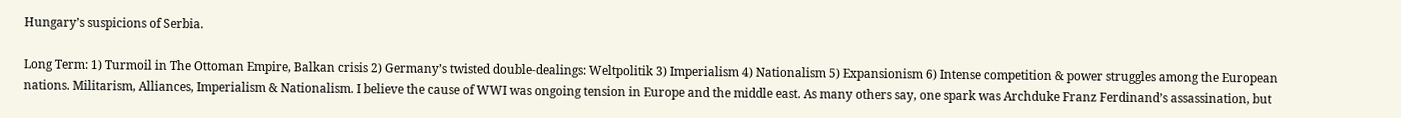Hungary’s suspicions of Serbia.

Long Term: 1) Turmoil in The Ottoman Empire, Balkan crisis 2) Germany’s twisted double-dealings: Weltpolitik 3) Imperialism 4) Nationalism 5) Expansionism 6) Intense competition & power struggles among the European nations. Militarism, Alliances, Imperialism & Nationalism. I believe the cause of WWI was ongoing tension in Europe and the middle east. As many others say, one spark was Archduke Franz Ferdinand’s assassination, but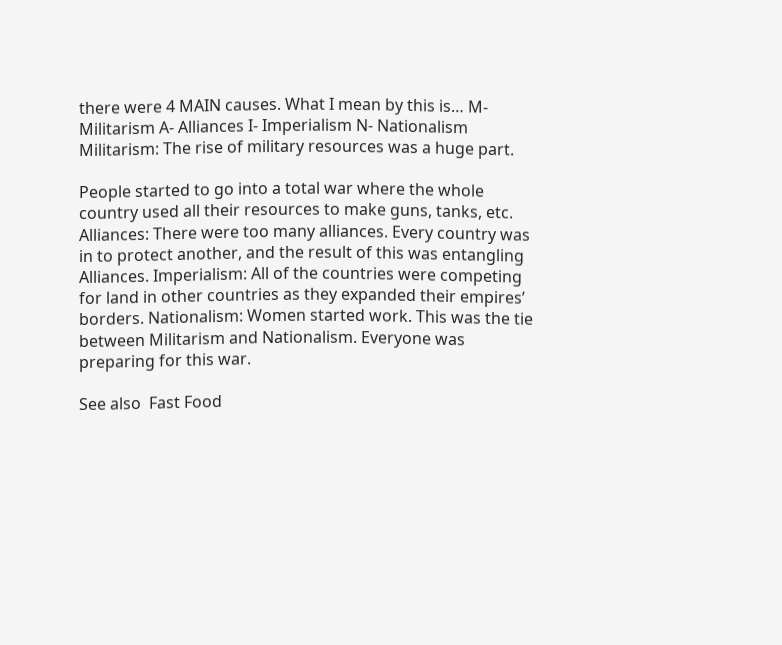there were 4 MAIN causes. What I mean by this is… M- Militarism A- Alliances I- Imperialism N- Nationalism Militarism: The rise of military resources was a huge part.

People started to go into a total war where the whole country used all their resources to make guns, tanks, etc. Alliances: There were too many alliances. Every country was in to protect another, and the result of this was entangling Alliances. Imperialism: All of the countries were competing for land in other countries as they expanded their empires’ borders. Nationalism: Women started work. This was the tie between Militarism and Nationalism. Everyone was preparing for this war.

See also  Fast Food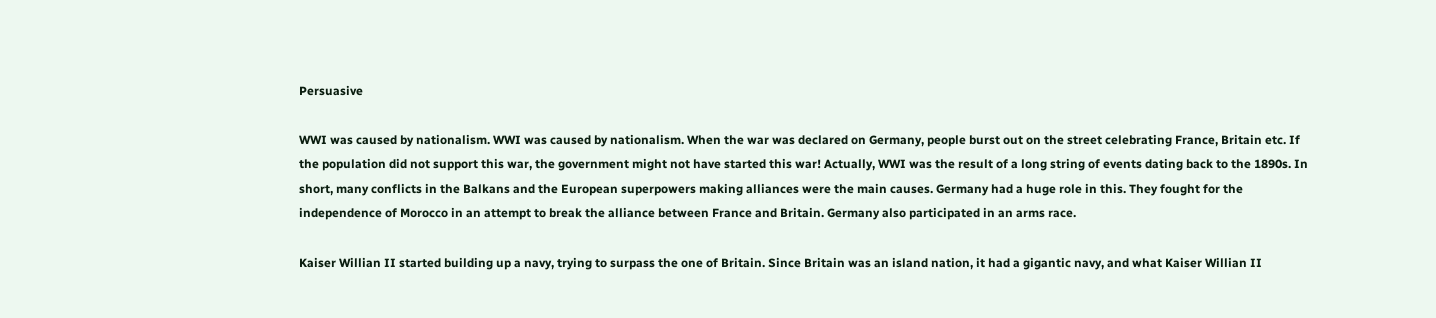Persuasive

WWI was caused by nationalism. WWI was caused by nationalism. When the war was declared on Germany, people burst out on the street celebrating France, Britain etc. If the population did not support this war, the government might not have started this war! Actually, WWI was the result of a long string of events dating back to the 1890s. In short, many conflicts in the Balkans and the European superpowers making alliances were the main causes. Germany had a huge role in this. They fought for the independence of Morocco in an attempt to break the alliance between France and Britain. Germany also participated in an arms race.

Kaiser Willian II started building up a navy, trying to surpass the one of Britain. Since Britain was an island nation, it had a gigantic navy, and what Kaiser Willian II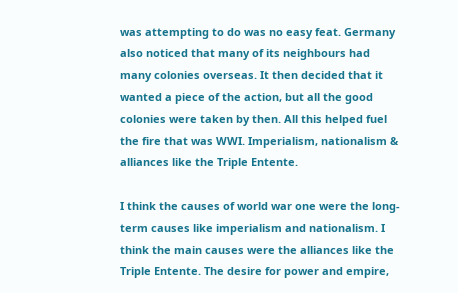was attempting to do was no easy feat. Germany also noticed that many of its neighbours had many colonies overseas. It then decided that it wanted a piece of the action, but all the good colonies were taken by then. All this helped fuel the fire that was WWI. Imperialism, nationalism & alliances like the Triple Entente.

I think the causes of world war one were the long-term causes like imperialism and nationalism. I think the main causes were the alliances like the Triple Entente. The desire for power and empire,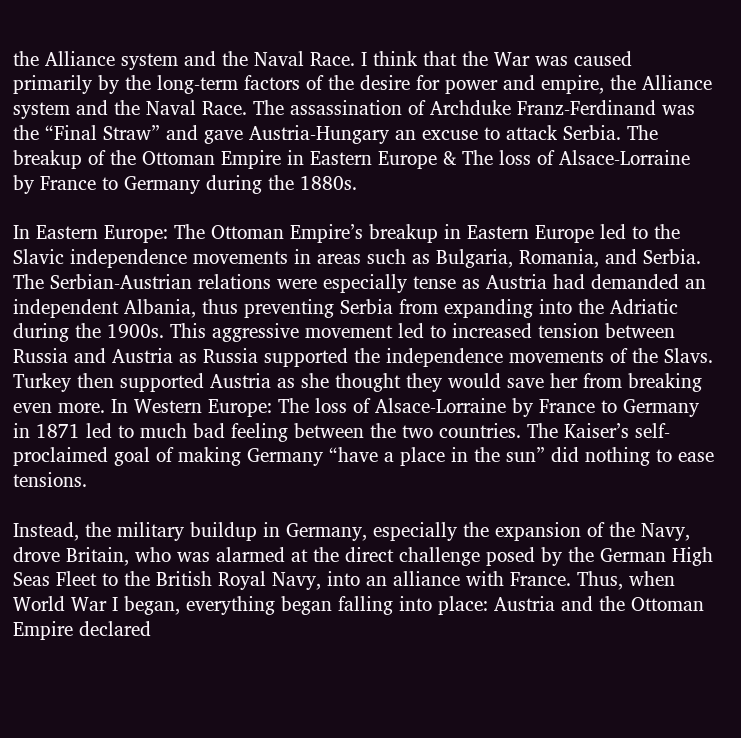the Alliance system and the Naval Race. I think that the War was caused primarily by the long-term factors of the desire for power and empire, the Alliance system and the Naval Race. The assassination of Archduke Franz-Ferdinand was the “Final Straw” and gave Austria-Hungary an excuse to attack Serbia. The breakup of the Ottoman Empire in Eastern Europe & The loss of Alsace-Lorraine by France to Germany during the 1880s.

In Eastern Europe: The Ottoman Empire’s breakup in Eastern Europe led to the Slavic independence movements in areas such as Bulgaria, Romania, and Serbia. The Serbian-Austrian relations were especially tense as Austria had demanded an independent Albania, thus preventing Serbia from expanding into the Adriatic during the 1900s. This aggressive movement led to increased tension between Russia and Austria as Russia supported the independence movements of the Slavs. Turkey then supported Austria as she thought they would save her from breaking even more. In Western Europe: The loss of Alsace-Lorraine by France to Germany in 1871 led to much bad feeling between the two countries. The Kaiser’s self-proclaimed goal of making Germany “have a place in the sun” did nothing to ease tensions.

Instead, the military buildup in Germany, especially the expansion of the Navy, drove Britain, who was alarmed at the direct challenge posed by the German High Seas Fleet to the British Royal Navy, into an alliance with France. Thus, when World War I began, everything began falling into place: Austria and the Ottoman Empire declared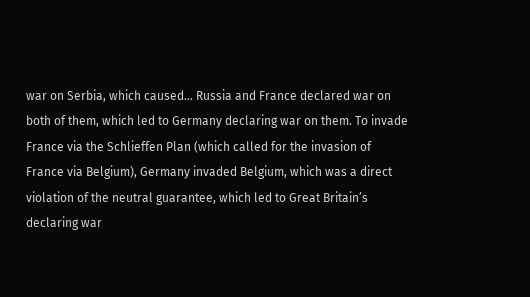war on Serbia, which caused… Russia and France declared war on both of them, which led to Germany declaring war on them. To invade France via the Schlieffen Plan (which called for the invasion of France via Belgium), Germany invaded Belgium, which was a direct violation of the neutral guarantee, which led to Great Britain’s declaring war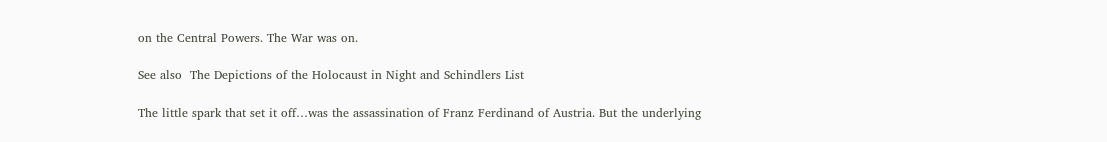on the Central Powers. The War was on.

See also  The Depictions of the Holocaust in Night and Schindlers List

The little spark that set it off…was the assassination of Franz Ferdinand of Austria. But the underlying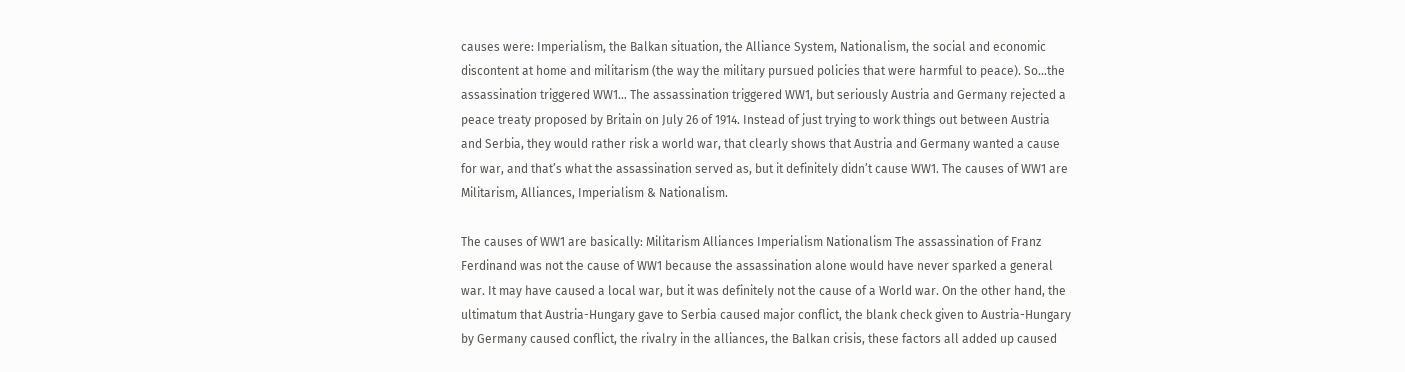causes were: Imperialism, the Balkan situation, the Alliance System, Nationalism, the social and economic discontent at home and militarism (the way the military pursued policies that were harmful to peace). So…the assassination triggered WW1… The assassination triggered WW1, but seriously Austria and Germany rejected a peace treaty proposed by Britain on July 26 of 1914. Instead of just trying to work things out between Austria and Serbia, they would rather risk a world war, that clearly shows that Austria and Germany wanted a cause for war, and that’s what the assassination served as, but it definitely didn’t cause WW1. The causes of WW1 are Militarism, Alliances, Imperialism & Nationalism.

The causes of WW1 are basically: Militarism Alliances Imperialism Nationalism The assassination of Franz Ferdinand was not the cause of WW1 because the assassination alone would have never sparked a general war. It may have caused a local war, but it was definitely not the cause of a World war. On the other hand, the ultimatum that Austria-Hungary gave to Serbia caused major conflict, the blank check given to Austria-Hungary by Germany caused conflict, the rivalry in the alliances, the Balkan crisis, these factors all added up caused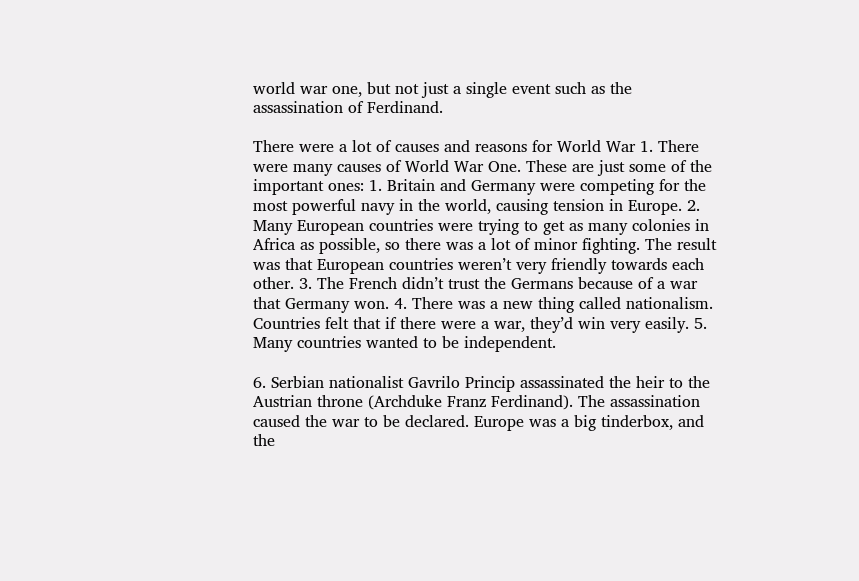world war one, but not just a single event such as the assassination of Ferdinand.

There were a lot of causes and reasons for World War 1. There were many causes of World War One. These are just some of the important ones: 1. Britain and Germany were competing for the most powerful navy in the world, causing tension in Europe. 2. Many European countries were trying to get as many colonies in Africa as possible, so there was a lot of minor fighting. The result was that European countries weren’t very friendly towards each other. 3. The French didn’t trust the Germans because of a war that Germany won. 4. There was a new thing called nationalism. Countries felt that if there were a war, they’d win very easily. 5. Many countries wanted to be independent.

6. Serbian nationalist Gavrilo Princip assassinated the heir to the Austrian throne (Archduke Franz Ferdinand). The assassination caused the war to be declared. Europe was a big tinderbox, and the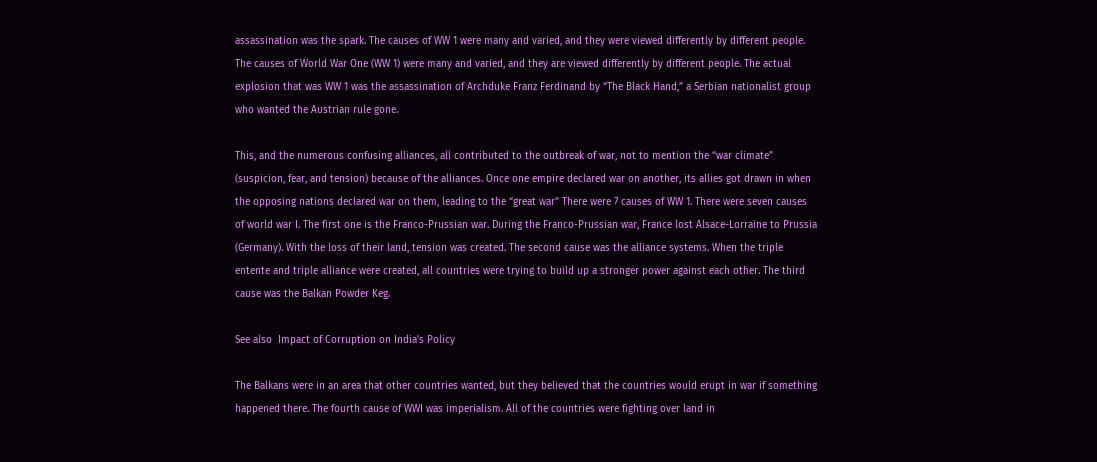assassination was the spark. The causes of WW 1 were many and varied, and they were viewed differently by different people. The causes of World War One (WW 1) were many and varied, and they are viewed differently by different people. The actual explosion that was WW 1 was the assassination of Archduke Franz Ferdinand by “The Black Hand,” a Serbian nationalist group who wanted the Austrian rule gone.

This, and the numerous confusing alliances, all contributed to the outbreak of war, not to mention the “war climate” (suspicion, fear, and tension) because of the alliances. Once one empire declared war on another, its allies got drawn in when the opposing nations declared war on them, leading to the “great war” There were 7 causes of WW 1. There were seven causes of world war I. The first one is the Franco-Prussian war. During the Franco-Prussian war, France lost Alsace-Lorraine to Prussia (Germany). With the loss of their land, tension was created. The second cause was the alliance systems. When the triple entente and triple alliance were created, all countries were trying to build up a stronger power against each other. The third cause was the Balkan Powder Keg.

See also  Impact of Corruption on India's Policy

The Balkans were in an area that other countries wanted, but they believed that the countries would erupt in war if something happened there. The fourth cause of WWI was imperialism. All of the countries were fighting over land in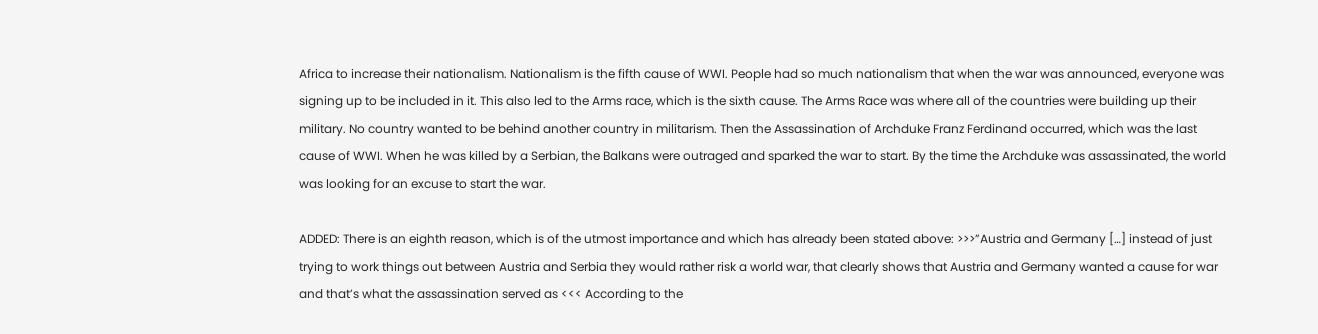Africa to increase their nationalism. Nationalism is the fifth cause of WWI. People had so much nationalism that when the war was announced, everyone was signing up to be included in it. This also led to the Arms race, which is the sixth cause. The Arms Race was where all of the countries were building up their military. No country wanted to be behind another country in militarism. Then the Assassination of Archduke Franz Ferdinand occurred, which was the last cause of WWI. When he was killed by a Serbian, the Balkans were outraged and sparked the war to start. By the time the Archduke was assassinated, the world was looking for an excuse to start the war.

ADDED: There is an eighth reason, which is of the utmost importance and which has already been stated above: >>>”Austria and Germany […] instead of just trying to work things out between Austria and Serbia they would rather risk a world war, that clearly shows that Austria and Germany wanted a cause for war and that’s what the assassination served as <<< According to the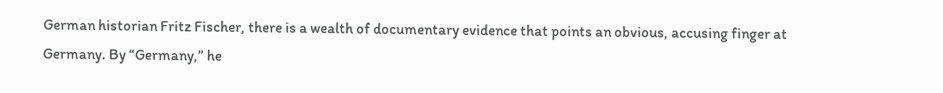German historian Fritz Fischer, there is a wealth of documentary evidence that points an obvious, accusing finger at Germany. By “Germany,” he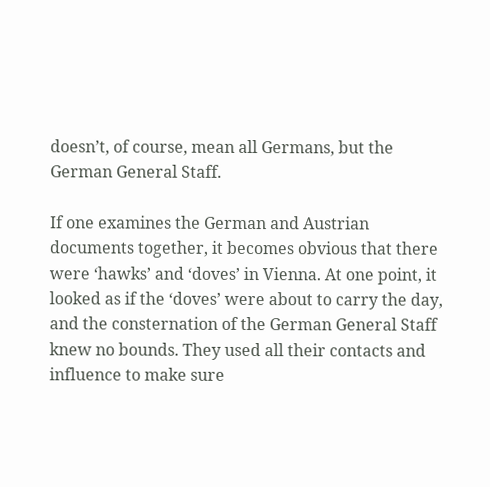doesn’t, of course, mean all Germans, but the German General Staff.

If one examines the German and Austrian documents together, it becomes obvious that there were ‘hawks’ and ‘doves’ in Vienna. At one point, it looked as if the ‘doves’ were about to carry the day, and the consternation of the German General Staff knew no bounds. They used all their contacts and influence to make sure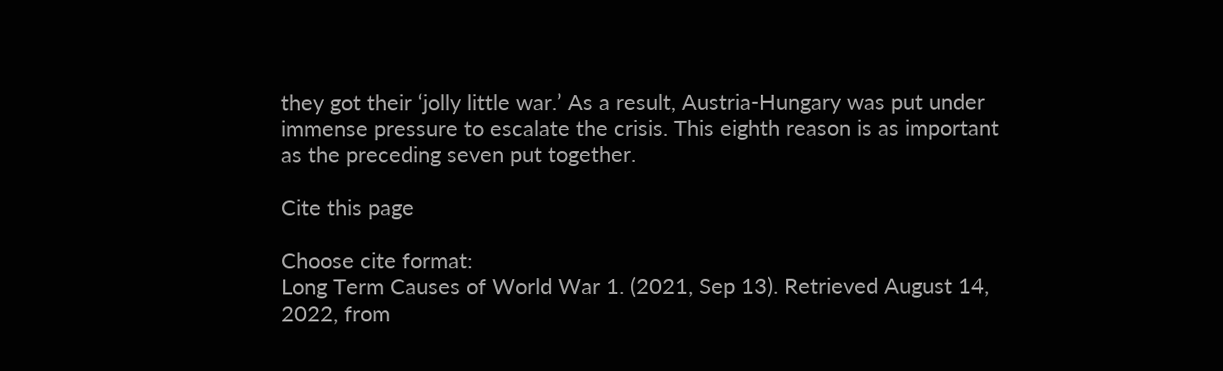they got their ‘jolly little war.’ As a result, Austria-Hungary was put under immense pressure to escalate the crisis. This eighth reason is as important as the preceding seven put together.

Cite this page

Choose cite format:
Long Term Causes of World War 1. (2021, Sep 13). Retrieved August 14, 2022, from